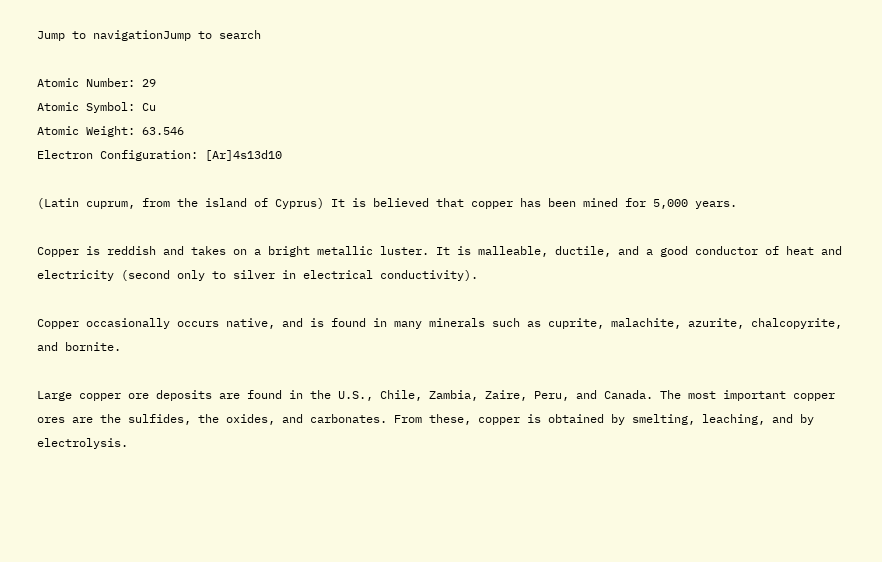Jump to navigationJump to search

Atomic Number: 29
Atomic Symbol: Cu
Atomic Weight: 63.546
Electron Configuration: [Ar]4s13d10

(Latin cuprum, from the island of Cyprus) It is believed that copper has been mined for 5,000 years.

Copper is reddish and takes on a bright metallic luster. It is malleable, ductile, and a good conductor of heat and electricity (second only to silver in electrical conductivity).

Copper occasionally occurs native, and is found in many minerals such as cuprite, malachite, azurite, chalcopyrite, and bornite.

Large copper ore deposits are found in the U.S., Chile, Zambia, Zaire, Peru, and Canada. The most important copper ores are the sulfides, the oxides, and carbonates. From these, copper is obtained by smelting, leaching, and by electrolysis.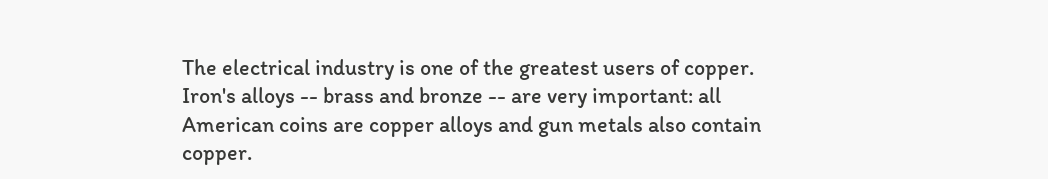The electrical industry is one of the greatest users of copper. Iron's alloys -- brass and bronze -- are very important: all American coins are copper alloys and gun metals also contain copper.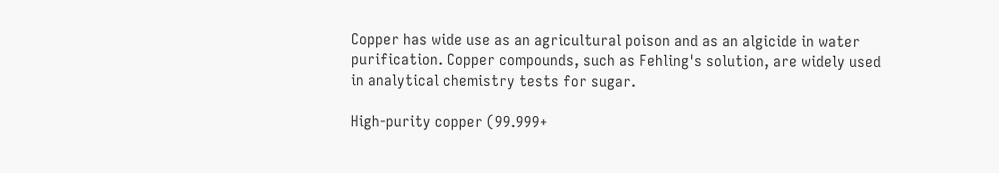Copper has wide use as an agricultural poison and as an algicide in water purification. Copper compounds, such as Fehling's solution, are widely used in analytical chemistry tests for sugar.

High-purity copper (99.999+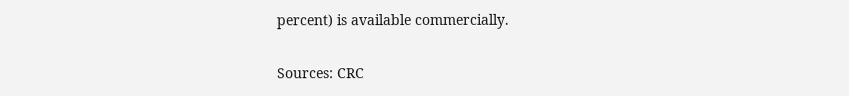percent) is available commercially.

Sources: CRC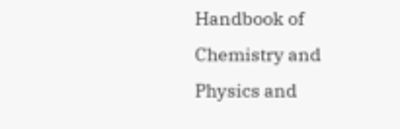Handbook of Chemistry and Physics and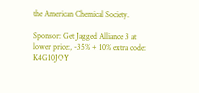the American Chemical Society.

Sponsor: Get Jagged Alliance 3 at lower price:, -35% + 10% extra code: K4G10JOY